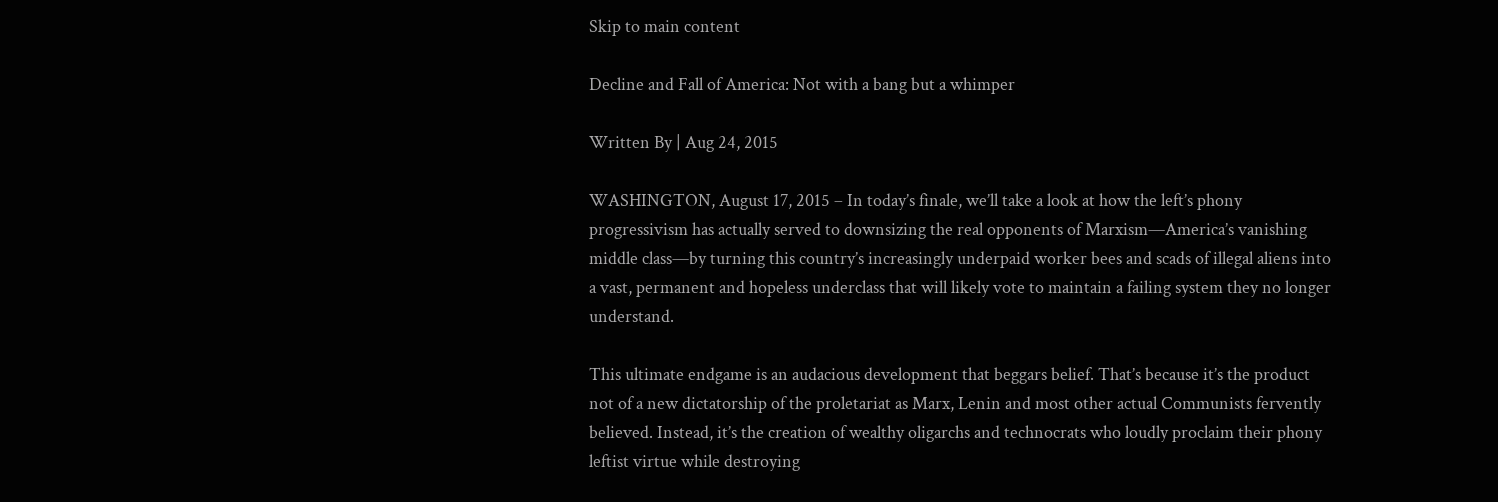Skip to main content

Decline and Fall of America: Not with a bang but a whimper

Written By | Aug 24, 2015

WASHINGTON, August 17, 2015 – In today’s finale, we’ll take a look at how the left’s phony progressivism has actually served to downsizing the real opponents of Marxism—America’s vanishing middle class—by turning this country’s increasingly underpaid worker bees and scads of illegal aliens into a vast, permanent and hopeless underclass that will likely vote to maintain a failing system they no longer understand.

This ultimate endgame is an audacious development that beggars belief. That’s because it’s the product not of a new dictatorship of the proletariat as Marx, Lenin and most other actual Communists fervently believed. Instead, it’s the creation of wealthy oligarchs and technocrats who loudly proclaim their phony leftist virtue while destroying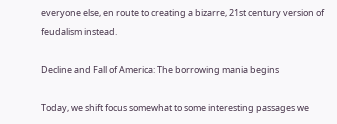everyone else, en route to creating a bizarre, 21st century version of feudalism instead.

Decline and Fall of America: The borrowing mania begins

Today, we shift focus somewhat to some interesting passages we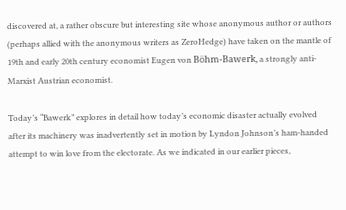discovered at, a rather obscure but interesting site whose anonymous author or authors (perhaps allied with the anonymous writers as ZeroHedge) have taken on the mantle of 19th and early 20th century economist Eugen von Böhm-Bawerk, a strongly anti-Marxist Austrian economist.

Today’s “Bawerk” explores in detail how today’s economic disaster actually evolved after its machinery was inadvertently set in motion by Lyndon Johnson’s ham-handed attempt to win love from the electorate. As we indicated in our earlier pieces,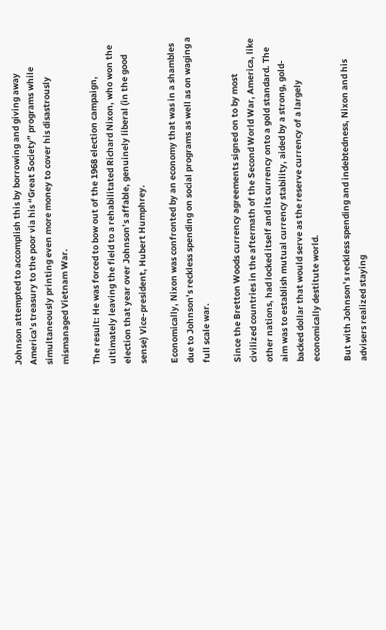Johnson attempted to accomplish this by borrowing and giving away America’s treasury to the poor via his “Great Society” programs while simultaneously printing even more money to cover his disastrously mismanaged Vietnam War.

The result: He was forced to bow out of the 1968 election campaign, ultimately leaving the field to a rehabilitated Richard Nixon, who won the election that year over Johnson’s affable, genuinely liberal (in the good sense) Vice-president, Hubert Humphrey.

Economically, Nixon was confronted by an economy that was in a shambles due to Johnson’s reckless spending on social programs as well as on waging a full scale war.

Since the Bretton Woods currency agreements signed on to by most civilized countries in the aftermath of the Second World War, America, like other nations, had locked itself and its currency onto a gold standard. The aim was to establish mutual currency stability, aided by a strong, gold-backed dollar that would serve as the reserve currency of a largely economically destitute world.

But with Johnson’s reckless spending and indebtedness, Nixon and his advisers realized staying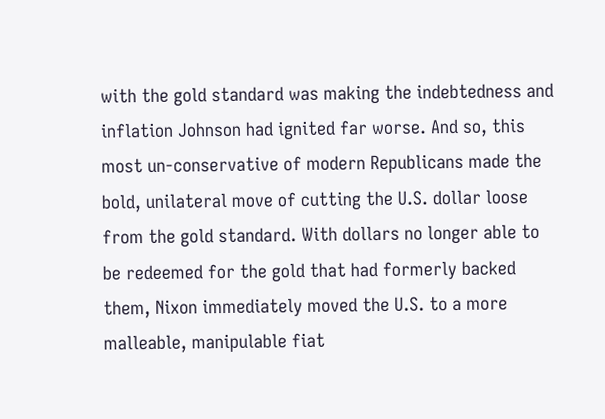with the gold standard was making the indebtedness and inflation Johnson had ignited far worse. And so, this most un-conservative of modern Republicans made the bold, unilateral move of cutting the U.S. dollar loose from the gold standard. With dollars no longer able to be redeemed for the gold that had formerly backed them, Nixon immediately moved the U.S. to a more malleable, manipulable fiat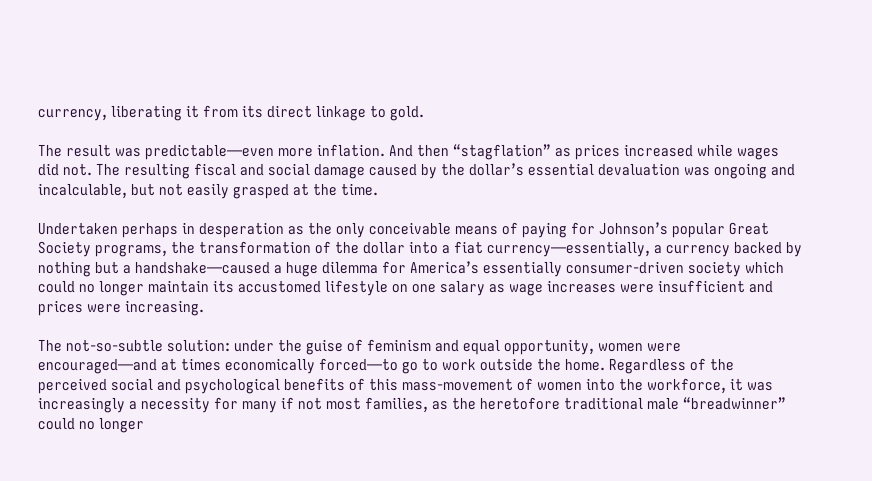currency, liberating it from its direct linkage to gold.

The result was predictable—even more inflation. And then “stagflation” as prices increased while wages did not. The resulting fiscal and social damage caused by the dollar’s essential devaluation was ongoing and incalculable, but not easily grasped at the time.

Undertaken perhaps in desperation as the only conceivable means of paying for Johnson’s popular Great Society programs, the transformation of the dollar into a fiat currency—essentially, a currency backed by nothing but a handshake—caused a huge dilemma for America’s essentially consumer-driven society which could no longer maintain its accustomed lifestyle on one salary as wage increases were insufficient and prices were increasing.

The not-so-subtle solution: under the guise of feminism and equal opportunity, women were encouraged—and at times economically forced—to go to work outside the home. Regardless of the perceived social and psychological benefits of this mass-movement of women into the workforce, it was increasingly a necessity for many if not most families, as the heretofore traditional male “breadwinner” could no longer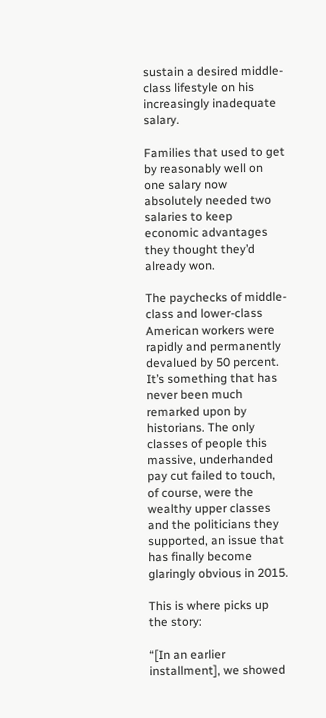sustain a desired middle-class lifestyle on his increasingly inadequate salary.

Families that used to get by reasonably well on one salary now absolutely needed two salaries to keep economic advantages they thought they’d already won.

The paychecks of middle-class and lower-class American workers were rapidly and permanently devalued by 50 percent. It’s something that has never been much remarked upon by historians. The only classes of people this massive, underhanded pay cut failed to touch, of course, were the wealthy upper classes and the politicians they supported, an issue that has finally become glaringly obvious in 2015.

This is where picks up the story:

“[In an earlier installment], we showed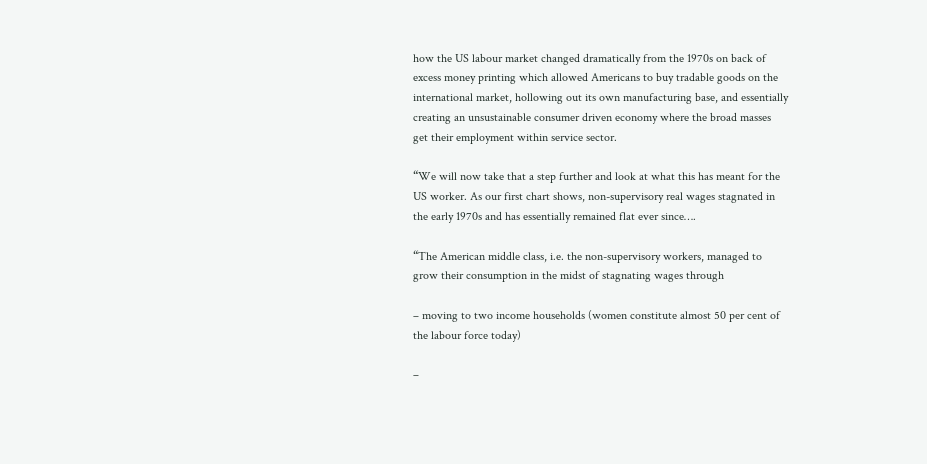how the US labour market changed dramatically from the 1970s on back of excess money printing which allowed Americans to buy tradable goods on the international market, hollowing out its own manufacturing base, and essentially creating an unsustainable consumer driven economy where the broad masses get their employment within service sector.

“We will now take that a step further and look at what this has meant for the US worker. As our first chart shows, non-supervisory real wages stagnated in the early 1970s and has essentially remained flat ever since….

“The American middle class, i.e. the non-supervisory workers, managed to grow their consumption in the midst of stagnating wages through

– moving to two income households (women constitute almost 50 per cent of the labour force today)

–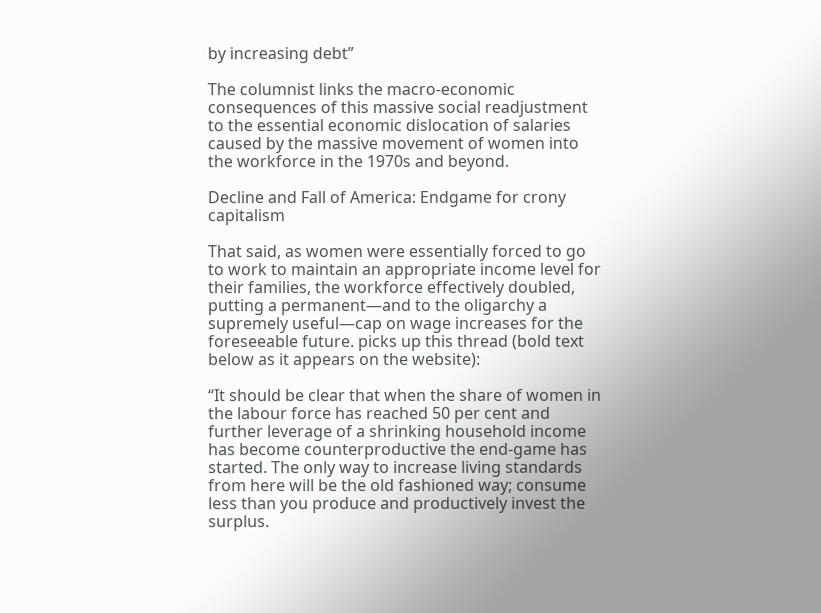by increasing debt”

The columnist links the macro-economic consequences of this massive social readjustment to the essential economic dislocation of salaries caused by the massive movement of women into the workforce in the 1970s and beyond.

Decline and Fall of America: Endgame for crony capitalism

That said, as women were essentially forced to go to work to maintain an appropriate income level for their families, the workforce effectively doubled, putting a permanent—and to the oligarchy a supremely useful—cap on wage increases for the foreseeable future. picks up this thread (bold text below as it appears on the website):

“It should be clear that when the share of women in the labour force has reached 50 per cent and further leverage of a shrinking household income has become counterproductive the end-game has started. The only way to increase living standards from here will be the old fashioned way; consume less than you produce and productively invest the surplus.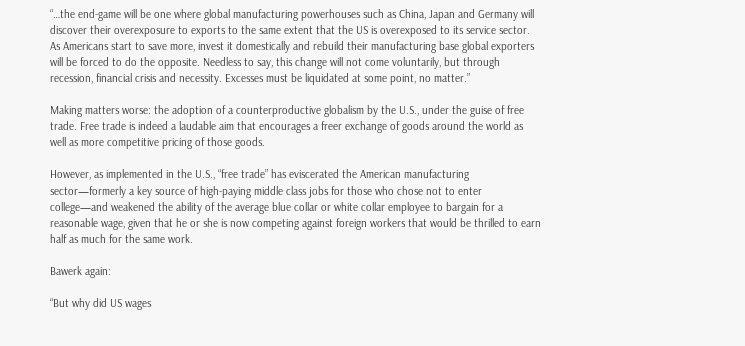“…the end-game will be one where global manufacturing powerhouses such as China, Japan and Germany will discover their overexposure to exports to the same extent that the US is overexposed to its service sector. As Americans start to save more, invest it domestically and rebuild their manufacturing base global exporters will be forced to do the opposite. Needless to say, this change will not come voluntarily, but through recession, financial crisis and necessity. Excesses must be liquidated at some point, no matter.”

Making matters worse: the adoption of a counterproductive globalism by the U.S., under the guise of free trade. Free trade is indeed a laudable aim that encourages a freer exchange of goods around the world as well as more competitive pricing of those goods.

However, as implemented in the U.S., “free trade” has eviscerated the American manufacturing sector—formerly a key source of high-paying middle class jobs for those who chose not to enter college—and weakened the ability of the average blue collar or white collar employee to bargain for a reasonable wage, given that he or she is now competing against foreign workers that would be thrilled to earn half as much for the same work.

Bawerk again:

“But why did US wages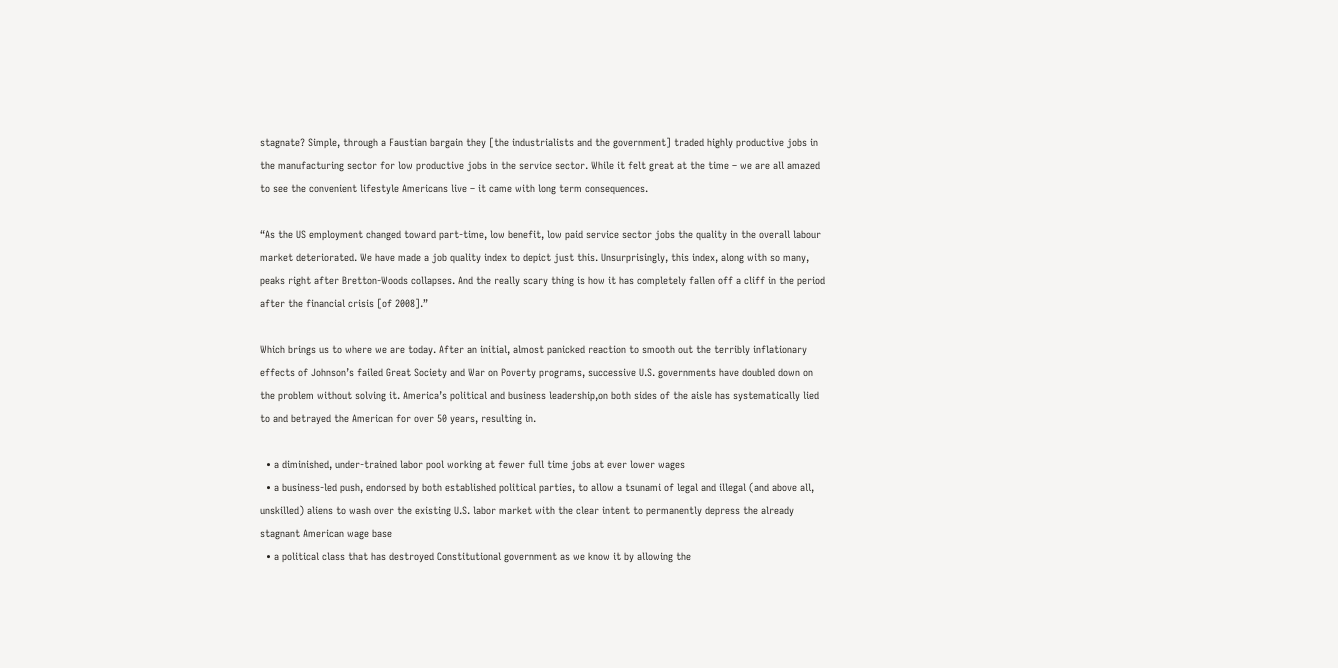stagnate? Simple, through a Faustian bargain they [the industrialists and the government] traded highly productive jobs in the manufacturing sector for low productive jobs in the service sector. While it felt great at the time – we are all amazed to see the convenient lifestyle Americans live – it came with long term consequences.

“As the US employment changed toward part-time, low benefit, low paid service sector jobs the quality in the overall labour market deteriorated. We have made a job quality index to depict just this. Unsurprisingly, this index, along with so many, peaks right after Bretton-Woods collapses. And the really scary thing is how it has completely fallen off a cliff in the period after the financial crisis [of 2008].”

Which brings us to where we are today. After an initial, almost panicked reaction to smooth out the terribly inflationary effects of Johnson’s failed Great Society and War on Poverty programs, successive U.S. governments have doubled down on the problem without solving it. America’s political and business leadership,on both sides of the aisle has systematically lied to and betrayed the American for over 50 years, resulting in.

  • a diminished, under-trained labor pool working at fewer full time jobs at ever lower wages
  • a business-led push, endorsed by both established political parties, to allow a tsunami of legal and illegal (and above all, unskilled) aliens to wash over the existing U.S. labor market with the clear intent to permanently depress the already stagnant American wage base
  • a political class that has destroyed Constitutional government as we know it by allowing the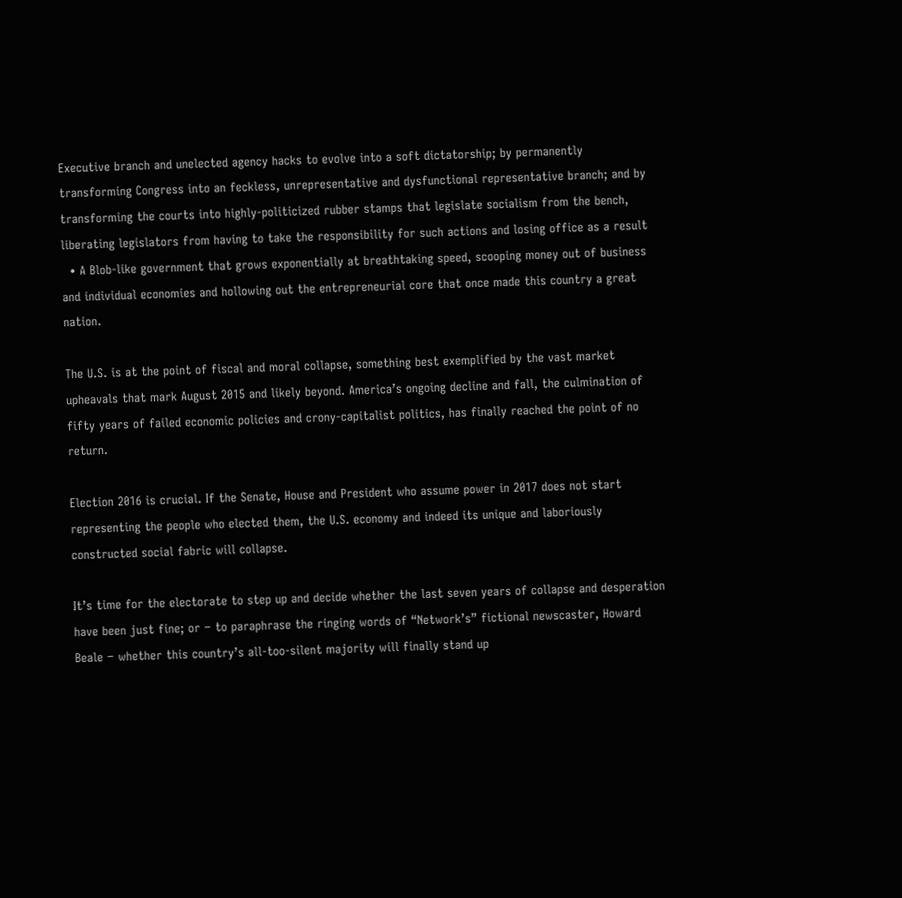Executive branch and unelected agency hacks to evolve into a soft dictatorship; by permanently transforming Congress into an feckless, unrepresentative and dysfunctional representative branch; and by transforming the courts into highly-politicized rubber stamps that legislate socialism from the bench, liberating legislators from having to take the responsibility for such actions and losing office as a result
  • A Blob-like government that grows exponentially at breathtaking speed, scooping money out of business and individual economies and hollowing out the entrepreneurial core that once made this country a great nation.

The U.S. is at the point of fiscal and moral collapse, something best exemplified by the vast market upheavals that mark August 2015 and likely beyond. America’s ongoing decline and fall, the culmination of fifty years of failed economic policies and crony-capitalist politics, has finally reached the point of no return.

Election 2016 is crucial. If the Senate, House and President who assume power in 2017 does not start representing the people who elected them, the U.S. economy and indeed its unique and laboriously constructed social fabric will collapse.

It’s time for the electorate to step up and decide whether the last seven years of collapse and desperation have been just fine; or − to paraphrase the ringing words of “Network’s” fictional newscaster, Howard Beale − whether this country’s all-too-silent majority will finally stand up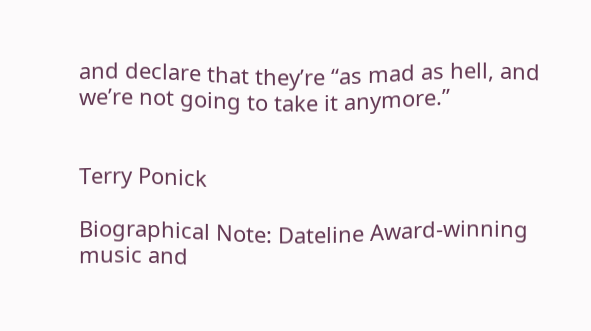and declare that they’re “as mad as hell, and we’re not going to take it anymore.”


Terry Ponick

Biographical Note: Dateline Award-winning music and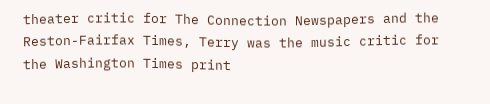theater critic for The Connection Newspapers and the Reston-Fairfax Times, Terry was the music critic for the Washington Times print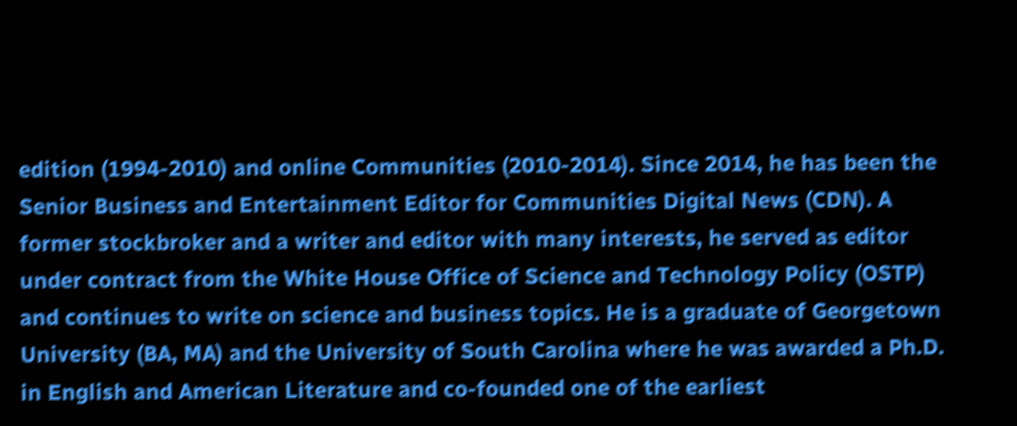edition (1994-2010) and online Communities (2010-2014). Since 2014, he has been the Senior Business and Entertainment Editor for Communities Digital News (CDN). A former stockbroker and a writer and editor with many interests, he served as editor under contract from the White House Office of Science and Technology Policy (OSTP) and continues to write on science and business topics. He is a graduate of Georgetown University (BA, MA) and the University of South Carolina where he was awarded a Ph.D. in English and American Literature and co-founded one of the earliest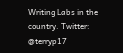Writing Labs in the country. Twitter: @terryp17